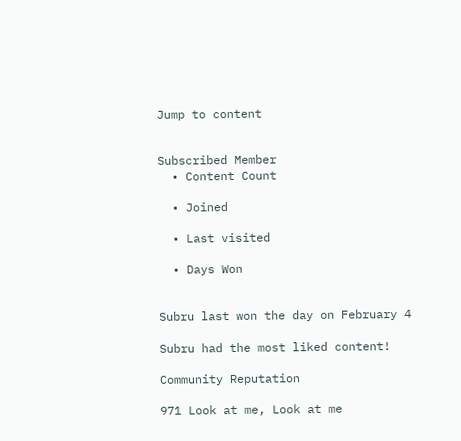Jump to content


Subscribed Member
  • Content Count

  • Joined

  • Last visited

  • Days Won


Subru last won the day on February 4

Subru had the most liked content!

Community Reputation

971 Look at me, Look at me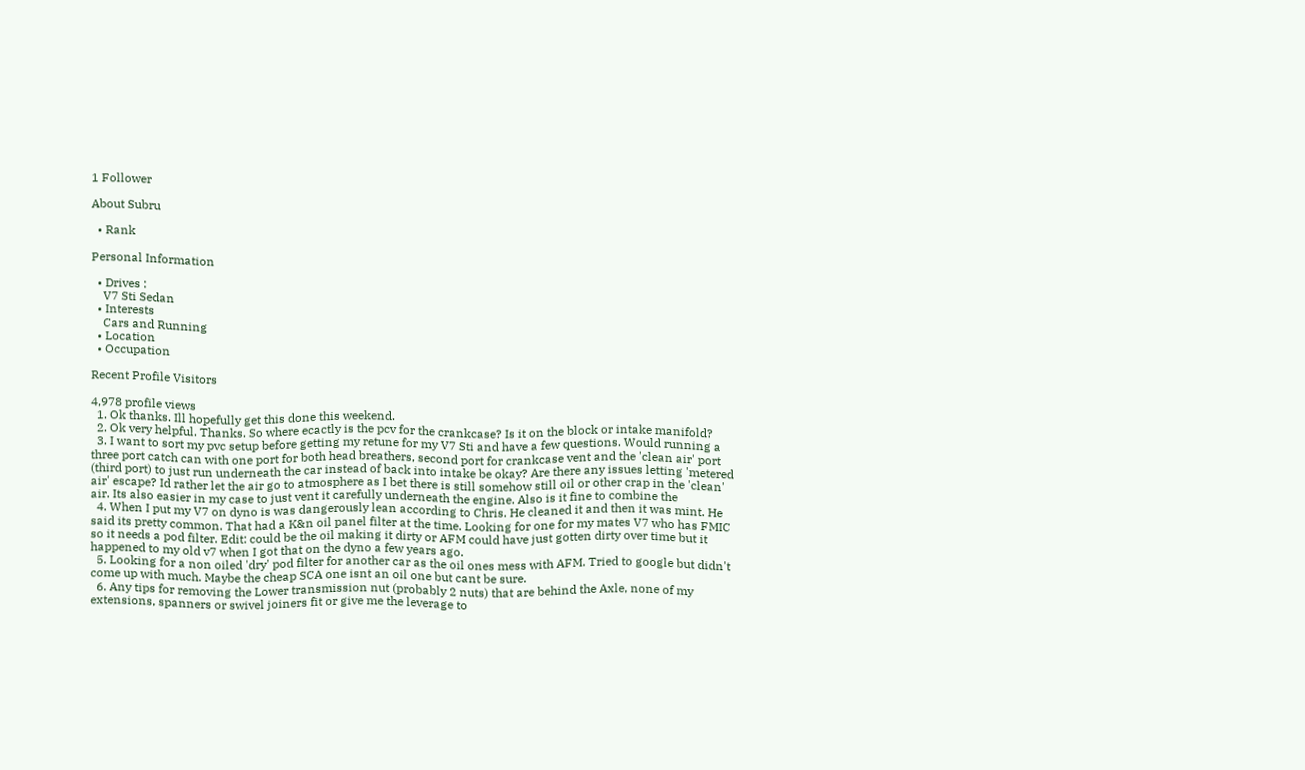1 Follower

About Subru

  • Rank

Personal Information

  • Drives :
    V7 Sti Sedan
  • Interests
    Cars and Running
  • Location
  • Occupation

Recent Profile Visitors

4,978 profile views
  1. Ok thanks. Ill hopefully get this done this weekend.
  2. Ok very helpful. Thanks. So where ecactly is the pcv for the crankcase? Is it on the block or intake manifold?
  3. I want to sort my pvc setup before getting my retune for my V7 Sti and have a few questions. Would running a three port catch can with one port for both head breathers, second port for crankcase vent and the 'clean air' port (third port) to just run underneath the car instead of back into intake be okay? Are there any issues letting 'metered air' escape? Id rather let the air go to atmosphere as I bet there is still somehow still oil or other crap in the 'clean' air. Its also easier in my case to just vent it carefully underneath the engine. Also is it fine to combine the
  4. When I put my V7 on dyno is was dangerously lean according to Chris. He cleaned it and then it was mint. He said its pretty common. That had a K&n oil panel filter at the time. Looking for one for my mates V7 who has FMIC so it needs a pod filter. Edit: could be the oil making it dirty or AFM could have just gotten dirty over time but it happened to my old v7 when I got that on the dyno a few years ago.
  5. Looking for a non oiled 'dry' pod filter for another car as the oil ones mess with AFM. Tried to google but didn't come up with much. Maybe the cheap SCA one isnt an oil one but cant be sure.
  6. Any tips for removing the Lower transmission nut (probably 2 nuts) that are behind the Axle, none of my extensions, spanners or swivel joiners fit or give me the leverage to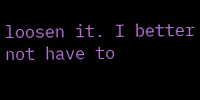loosen it. I better not have to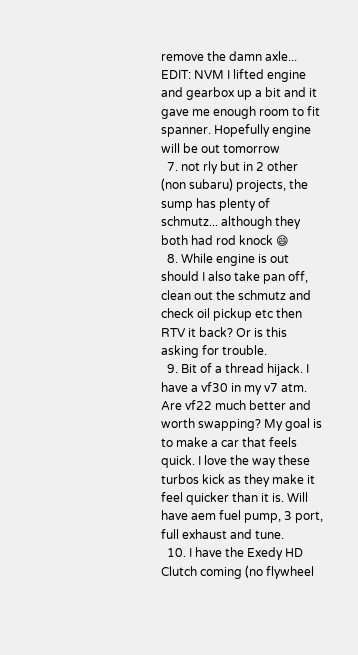remove the damn axle... EDIT: NVM I lifted engine and gearbox up a bit and it gave me enough room to fit spanner. Hopefully engine will be out tomorrow
  7. not rly but in 2 other (non subaru) projects, the sump has plenty of schmutz... although they both had rod knock 😄
  8. While engine is out should I also take pan off, clean out the schmutz and check oil pickup etc then RTV it back? Or is this asking for trouble.
  9. Bit of a thread hijack. I have a vf30 in my v7 atm. Are vf22 much better and worth swapping? My goal is to make a car that feels quick. I love the way these turbos kick as they make it feel quicker than it is. Will have aem fuel pump, 3 port, full exhaust and tune.
  10. I have the Exedy HD Clutch coming (no flywheel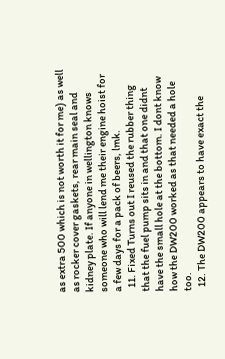as extra 500 which is not worth it for me) as well as rocker cover gaskets, rear main seal and kidney plate. If anyone in wellington knows someone who will lend me their engine hoist for a few days for a pack of beers, lmk.
  11. Fixed Turns out I reused the rubber thing that the fuel pump sits in and that one didnt have the small hole at the bottom. I dont know how the DW200 worked as that needed a hole too.
  12. The DW200 appears to have exact the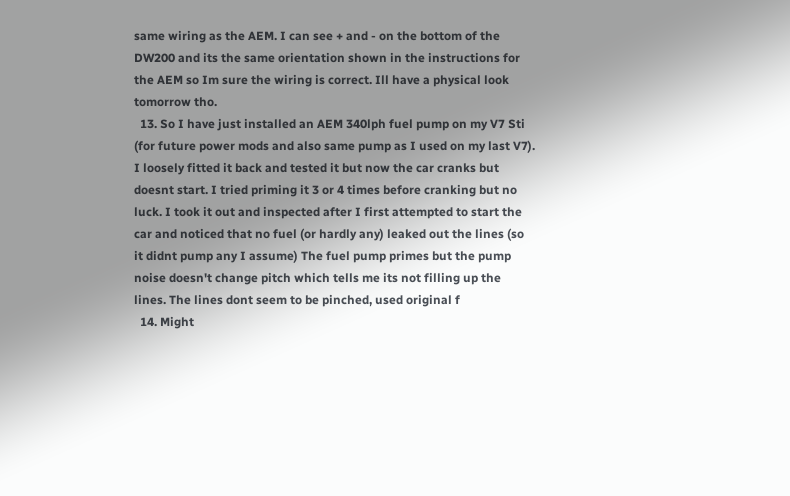same wiring as the AEM. I can see + and - on the bottom of the DW200 and its the same orientation shown in the instructions for the AEM so Im sure the wiring is correct. Ill have a physical look tomorrow tho.
  13. So I have just installed an AEM 340lph fuel pump on my V7 Sti (for future power mods and also same pump as I used on my last V7). I loosely fitted it back and tested it but now the car cranks but doesnt start. I tried priming it 3 or 4 times before cranking but no luck. I took it out and inspected after I first attempted to start the car and noticed that no fuel (or hardly any) leaked out the lines (so it didnt pump any I assume) The fuel pump primes but the pump noise doesn't change pitch which tells me its not filling up the lines. The lines dont seem to be pinched, used original f
  14. Might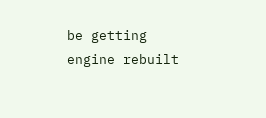be getting engine rebuilt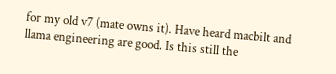for my old v7 (mate owns it). Have heard macbilt and llama engineering are good. Is this still the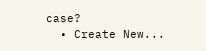case?
  • Create New...